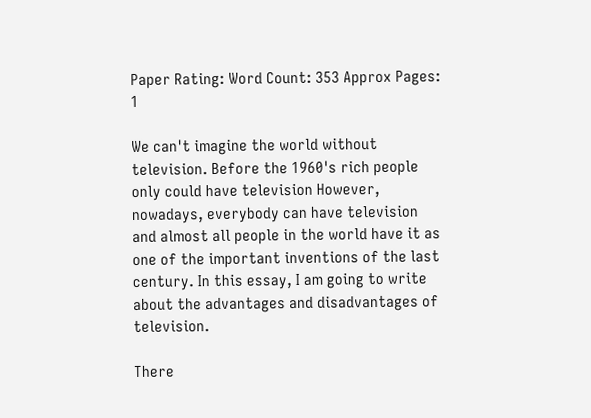Paper Rating: Word Count: 353 Approx Pages: 1

We can't imagine the world without television. Before the 1960's rich people only could have television However, nowadays, everybody can have television and almost all people in the world have it as one of the important inventions of the last century. In this essay, I am going to write about the advantages and disadvantages of television.

There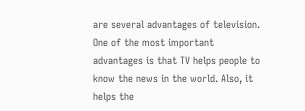are several advantages of television. One of the most important advantages is that TV helps people to know the news in the world. Also, it helps the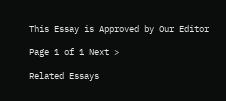This Essay is Approved by Our Editor

Page 1 of 1 Next >

Related Essays